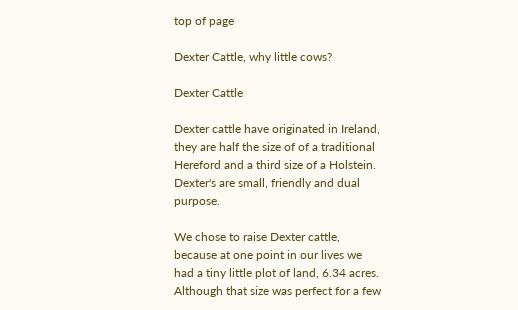top of page

Dexter Cattle, why little cows?

Dexter Cattle

Dexter cattle have originated in Ireland, they are half the size of of a traditional Hereford and a third size of a Holstein. Dexter's are small, friendly and dual purpose.

We chose to raise Dexter cattle, because at one point in our lives we had a tiny little plot of land, 6.34 acres. Although that size was perfect for a few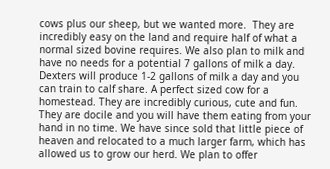cows plus our sheep, but we wanted more.  They are incredibly easy on the land and require half of what a normal sized bovine requires. We also plan to milk and have no needs for a potential 7 gallons of milk a day. Dexters will produce 1-2 gallons of milk a day and you can train to calf share. A perfect sized cow for a homestead. They are incredibly curious, cute and fun. They are docile and you will have them eating from your hand in no time. We have since sold that little piece of heaven and relocated to a much larger farm, which has allowed us to grow our herd. We plan to offer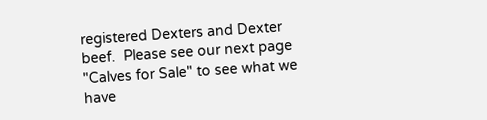registered Dexters and Dexter beef.  Please see our next page "Calves for Sale" to see what we have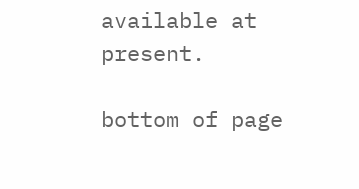available at present.

bottom of page